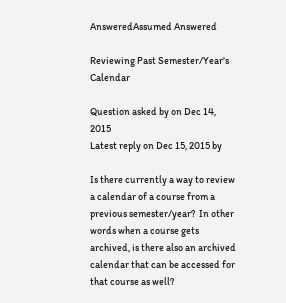AnsweredAssumed Answered

Reviewing Past Semester/Year's Calendar

Question asked by on Dec 14, 2015
Latest reply on Dec 15, 2015 by

Is there currently a way to review a calendar of a course from a previous semester/year?  In other words when a course gets archived, is there also an archived calendar that can be accessed for that course as well?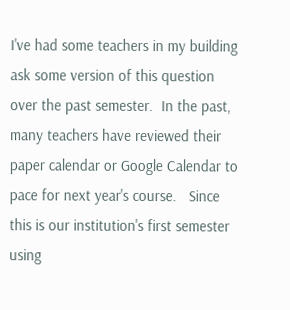I've had some teachers in my building ask some version of this question over the past semester.  In the past, many teachers have reviewed their paper calendar or Google Calendar to pace for next year's course.   Since this is our institution's first semester using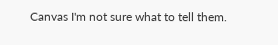Canvas I'm not sure what to tell them.